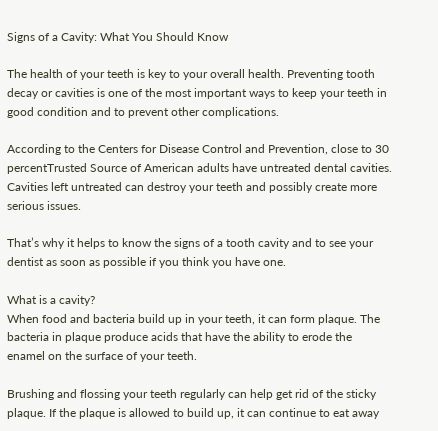Signs of a Cavity: What You Should Know

The health of your teeth is key to your overall health. Preventing tooth decay or cavities is one of the most important ways to keep your teeth in good condition and to prevent other complications.

According to the Centers for Disease Control and Prevention, close to 30 percentTrusted Source of American adults have untreated dental cavities. Cavities left untreated can destroy your teeth and possibly create more serious issues.

That’s why it helps to know the signs of a tooth cavity and to see your dentist as soon as possible if you think you have one.

What is a cavity?
When food and bacteria build up in your teeth, it can form plaque. The bacteria in plaque produce acids that have the ability to erode the enamel on the surface of your teeth.

Brushing and flossing your teeth regularly can help get rid of the sticky plaque. If the plaque is allowed to build up, it can continue to eat away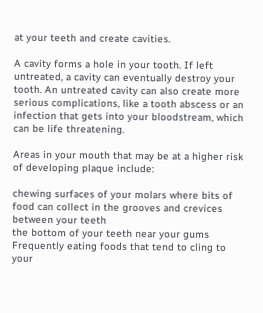at your teeth and create cavities.

A cavity forms a hole in your tooth. If left untreated, a cavity can eventually destroy your tooth. An untreated cavity can also create more serious complications, like a tooth abscess or an infection that gets into your bloodstream, which can be life threatening.

Areas in your mouth that may be at a higher risk of developing plaque include:

chewing surfaces of your molars where bits of food can collect in the grooves and crevices
between your teeth
the bottom of your teeth near your gums
Frequently eating foods that tend to cling to your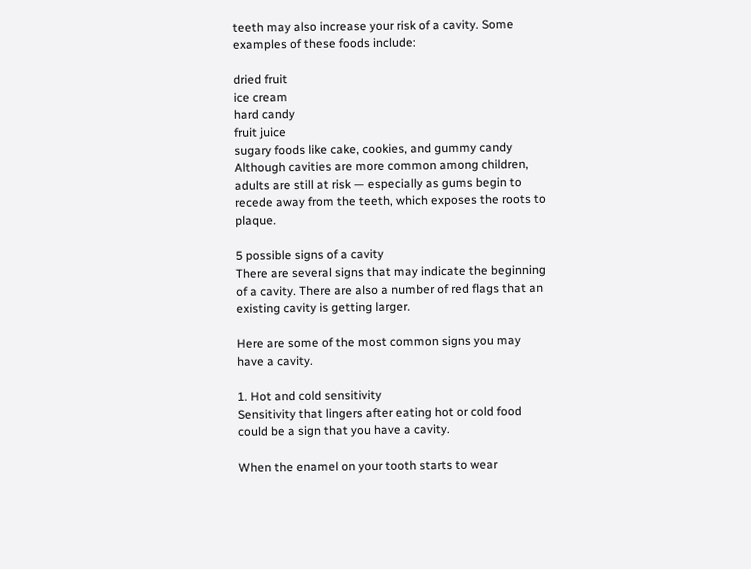teeth may also increase your risk of a cavity. Some examples of these foods include:

dried fruit
ice cream
hard candy
fruit juice
sugary foods like cake, cookies, and gummy candy
Although cavities are more common among children, adults are still at risk — especially as gums begin to recede away from the teeth, which exposes the roots to plaque.

5 possible signs of a cavity
There are several signs that may indicate the beginning of a cavity. There are also a number of red flags that an existing cavity is getting larger.

Here are some of the most common signs you may have a cavity.

1. Hot and cold sensitivity
Sensitivity that lingers after eating hot or cold food could be a sign that you have a cavity.

When the enamel on your tooth starts to wear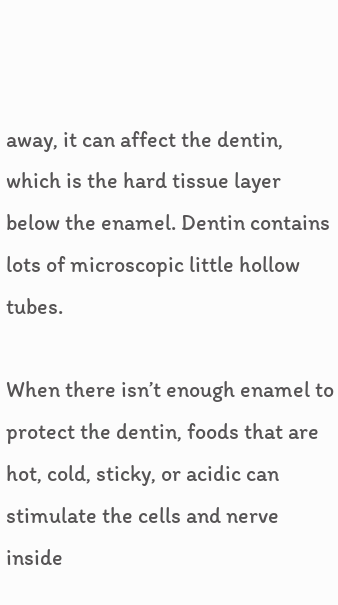away, it can affect the dentin, which is the hard tissue layer below the enamel. Dentin contains lots of microscopic little hollow tubes.

When there isn’t enough enamel to protect the dentin, foods that are hot, cold, sticky, or acidic can stimulate the cells and nerve inside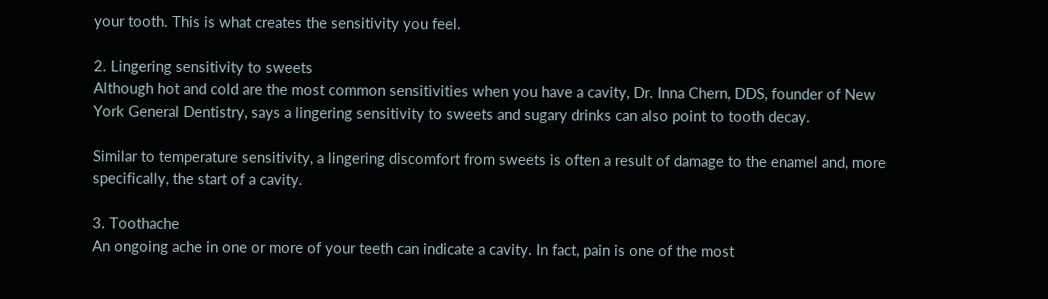your tooth. This is what creates the sensitivity you feel.

2. Lingering sensitivity to sweets
Although hot and cold are the most common sensitivities when you have a cavity, Dr. Inna Chern, DDS, founder of New York General Dentistry, says a lingering sensitivity to sweets and sugary drinks can also point to tooth decay.

Similar to temperature sensitivity, a lingering discomfort from sweets is often a result of damage to the enamel and, more specifically, the start of a cavity.

3. Toothache
An ongoing ache in one or more of your teeth can indicate a cavity. In fact, pain is one of the most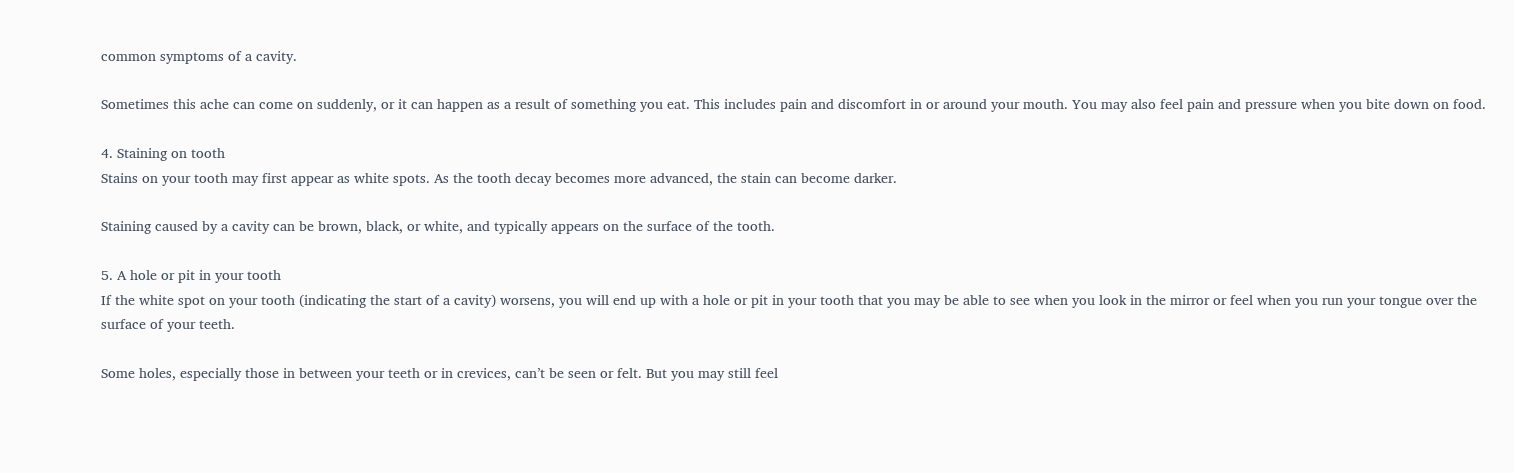common symptoms of a cavity.

Sometimes this ache can come on suddenly, or it can happen as a result of something you eat. This includes pain and discomfort in or around your mouth. You may also feel pain and pressure when you bite down on food.

4. Staining on tooth
Stains on your tooth may first appear as white spots. As the tooth decay becomes more advanced, the stain can become darker.

Staining caused by a cavity can be brown, black, or white, and typically appears on the surface of the tooth.

5. A hole or pit in your tooth
If the white spot on your tooth (indicating the start of a cavity) worsens, you will end up with a hole or pit in your tooth that you may be able to see when you look in the mirror or feel when you run your tongue over the surface of your teeth.

Some holes, especially those in between your teeth or in crevices, can’t be seen or felt. But you may still feel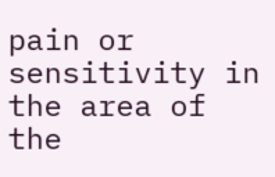pain or sensitivity in the area of the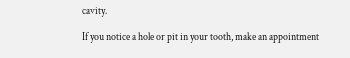cavity.

If you notice a hole or pit in your tooth, make an appointment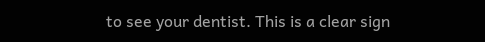to see your dentist. This is a clear sign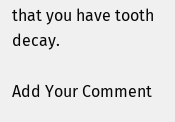that you have tooth decay.

Add Your Comment